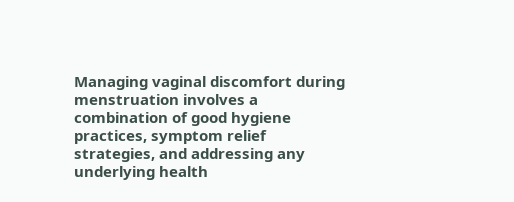Managing vaginal discomfort during menstruation involves a combination of good hygiene practices, symptom relief strategies, and addressing any underlying health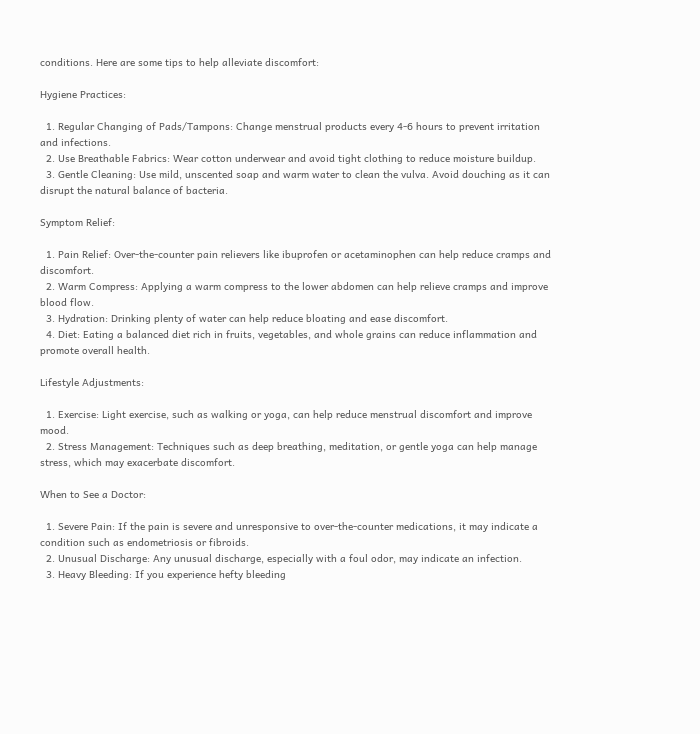conditions. Here are some tips to help alleviate discomfort:

Hygiene Practices:

  1. Regular Changing of Pads/Tampons: Change menstrual products every 4-6 hours to prevent irritation and infections.
  2. Use Breathable Fabrics: Wear cotton underwear and avoid tight clothing to reduce moisture buildup.
  3. Gentle Cleaning: Use mild, unscented soap and warm water to clean the vulva. Avoid douching as it can disrupt the natural balance of bacteria.

Symptom Relief:

  1. Pain Relief: Over-the-counter pain relievers like ibuprofen or acetaminophen can help reduce cramps and discomfort.
  2. Warm Compress: Applying a warm compress to the lower abdomen can help relieve cramps and improve blood flow.
  3. Hydration: Drinking plenty of water can help reduce bloating and ease discomfort.
  4. Diet: Eating a balanced diet rich in fruits, vegetables, and whole grains can reduce inflammation and promote overall health.

Lifestyle Adjustments:

  1. Exercise: Light exercise, such as walking or yoga, can help reduce menstrual discomfort and improve mood.
  2. Stress Management: Techniques such as deep breathing, meditation, or gentle yoga can help manage stress, which may exacerbate discomfort.

When to See a Doctor:

  1. Severe Pain: If the pain is severe and unresponsive to over-the-counter medications, it may indicate a condition such as endometriosis or fibroids.
  2. Unusual Discharge: Any unusual discharge, especially with a foul odor, may indicate an infection.
  3. Heavy Bleeding: If you experience hefty bleeding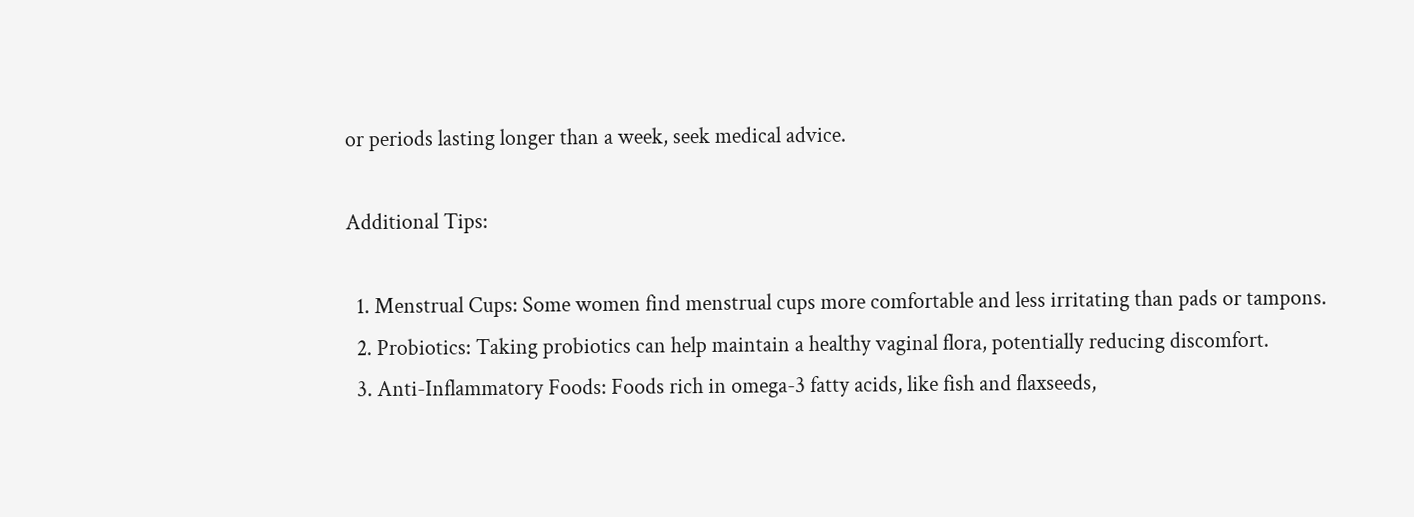or periods lasting longer than a week, seek medical advice.

Additional Tips:

  1. Menstrual Cups: Some women find menstrual cups more comfortable and less irritating than pads or tampons.
  2. Probiotics: Taking probiotics can help maintain a healthy vaginal flora, potentially reducing discomfort.
  3. Anti-Inflammatory Foods: Foods rich in omega-3 fatty acids, like fish and flaxseeds,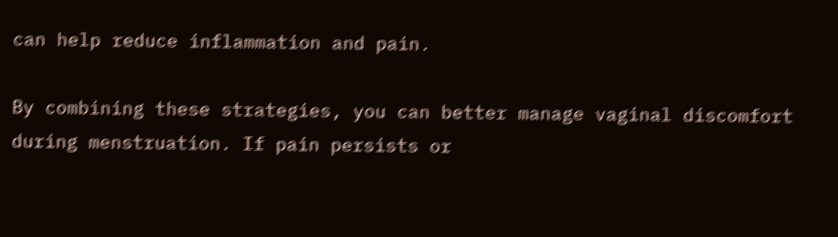can help reduce inflammation and pain.

By combining these strategies, you can better manage vaginal discomfort during menstruation. If pain persists or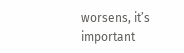worsens, it’s important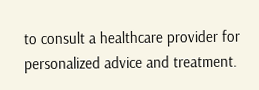to consult a healthcare provider for personalized advice and treatment.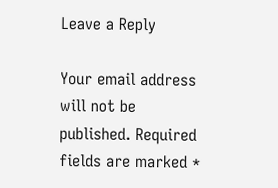Leave a Reply

Your email address will not be published. Required fields are marked *